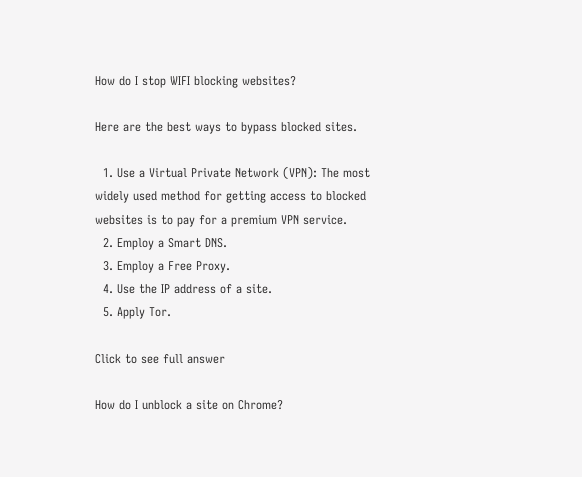How do I stop WIFI blocking websites?

Here are the best ways to bypass blocked sites.

  1. Use a Virtual Private Network (VPN): The most widely used method for getting access to blocked websites is to pay for a premium VPN service.
  2. Employ a Smart DNS.
  3. Employ a Free Proxy.
  4. Use the IP address of a site.
  5. Apply Tor.

Click to see full answer

How do I unblock a site on Chrome?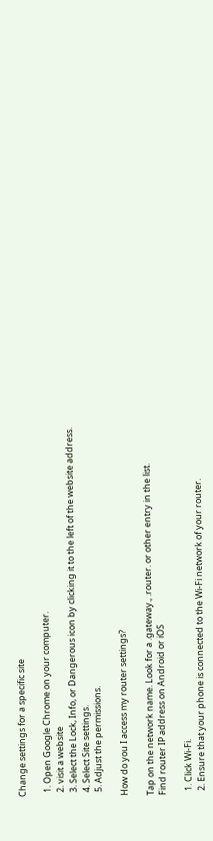Change settings for a specific site

  1. Open Google Chrome on your computer.
  2. visit a website
  3. Select the Lock, Info, or Dangerous icon by clicking it to the left of the website address.
  4. Select Site settings.
  5. Adjust the permissions.

How do you I access my router settings?

Tap on the network name. Look for a .gateway., .router. or other entry in the list.
Find router IP address on Android or iOS

  1. Click Wi-Fi.
  2. Ensure that your phone is connected to the Wi-Fi network of your router.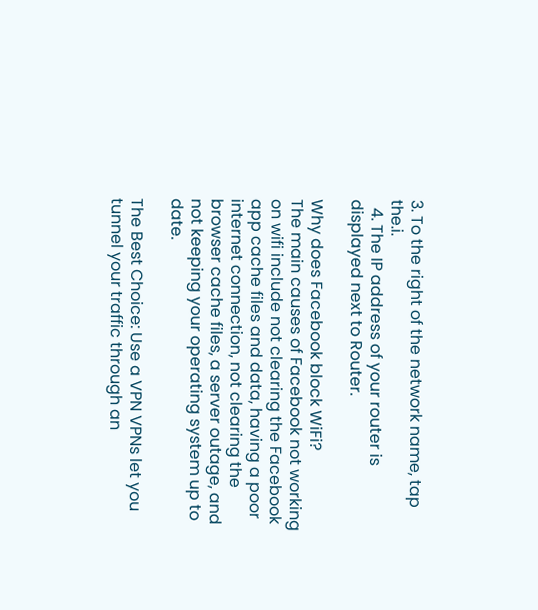3. To the right of the network name, tap the.i.
  4. The IP address of your router is displayed next to Router.

Why does Facebook block WiFi?
The main causes of Facebook not working on wifi include not clearing the Facebook app cache files and data, having a poor internet connection, not clearing the browser cache files, a server outage, and not keeping your operating system up to date.

The Best Choice: Use a VPN VPNs let you tunnel your traffic through an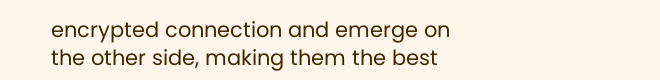encrypted connection and emerge on the other side, making them the best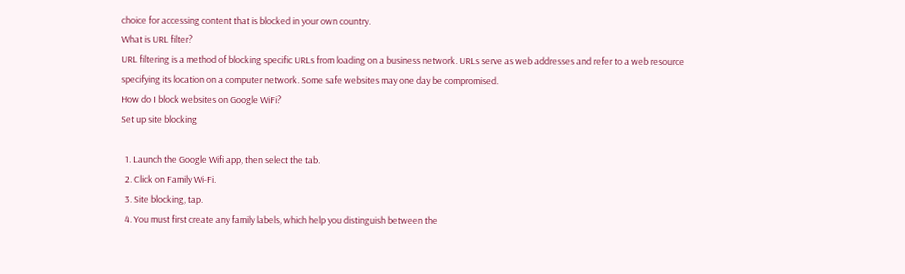choice for accessing content that is blocked in your own country.
What is URL filter?
URL filtering is a method of blocking specific URLs from loading on a business network. URLs serve as web addresses and refer to a web resource specifying its location on a computer network. Some safe websites may one day be compromised.
How do I block websites on Google WiFi?
Set up site blocking

  1. Launch the Google Wifi app, then select the tab.
  2. Click on Family Wi-Fi.
  3. Site blocking, tap.
  4. You must first create any family labels, which help you distinguish between the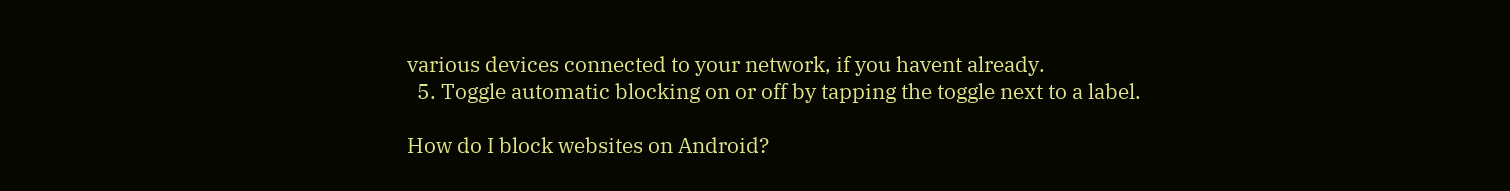various devices connected to your network, if you havent already.
  5. Toggle automatic blocking on or off by tapping the toggle next to a label.

How do I block websites on Android?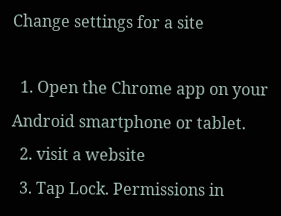Change settings for a site

  1. Open the Chrome app on your Android smartphone or tablet.
  2. visit a website
  3. Tap Lock. Permissions in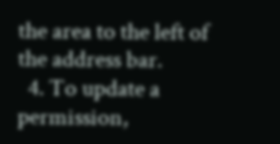the area to the left of the address bar.
  4. To update a permission,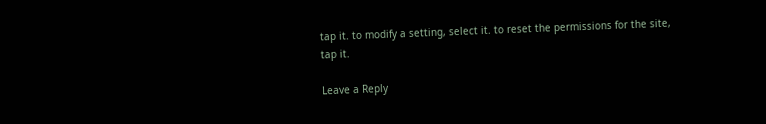tap it. to modify a setting, select it. to reset the permissions for the site, tap it.

Leave a Reply